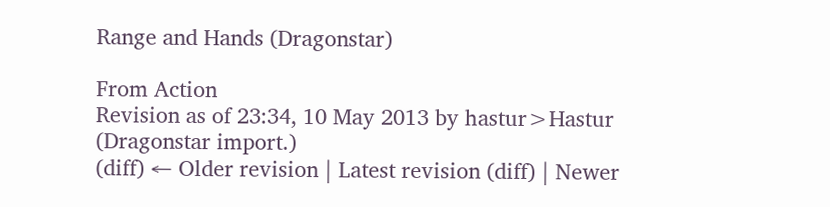Range and Hands (Dragonstar)

From Action
Revision as of 23:34, 10 May 2013 by hastur>Hastur (Dragonstar import.)
(diff) ← Older revision | Latest revision (diff) | Newer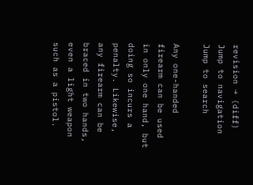revision → (diff)
Jump to navigation Jump to search

Any one-handed firearm can be used in only one hand, but doing so incurs a penalty. Likewise, any firearm can be braced in two hands, even a light weapon such as a pistol.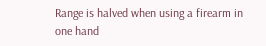Range is halved when using a firearm in one hand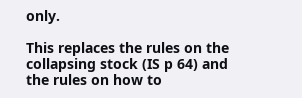only.

This replaces the rules on the collapsing stock (IS p 64) and the rules on how to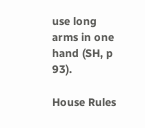use long arms in one hand (SH, p 93).

House Rules